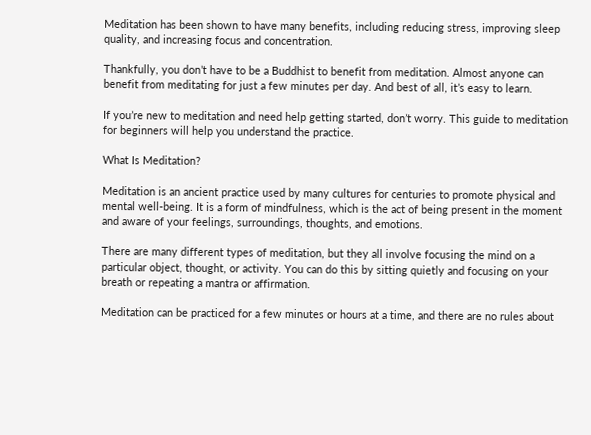Meditation has been shown to have many benefits, including reducing stress, improving sleep quality, and increasing focus and concentration.

Thankfully, you don’t have to be a Buddhist to benefit from meditation. Almost anyone can benefit from meditating for just a few minutes per day. And best of all, it’s easy to learn.

If you’re new to meditation and need help getting started, don’t worry. This guide to meditation for beginners will help you understand the practice.

What Is Meditation?

Meditation is an ancient practice used by many cultures for centuries to promote physical and mental well-being. It is a form of mindfulness, which is the act of being present in the moment and aware of your feelings, surroundings, thoughts, and emotions.

There are many different types of meditation, but they all involve focusing the mind on a particular object, thought, or activity. You can do this by sitting quietly and focusing on your breath or repeating a mantra or affirmation.

Meditation can be practiced for a few minutes or hours at a time, and there are no rules about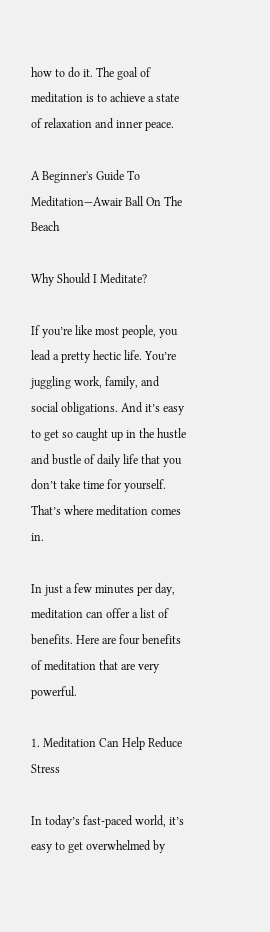how to do it. The goal of meditation is to achieve a state of relaxation and inner peace.

A Beginner's Guide To Meditation—Awair Ball On The Beach

Why Should I Meditate?

If you’re like most people, you lead a pretty hectic life. You’re juggling work, family, and social obligations. And it’s easy to get so caught up in the hustle and bustle of daily life that you don’t take time for yourself. That’s where meditation comes in.

In just a few minutes per day, meditation can offer a list of benefits. Here are four benefits of meditation that are very powerful.

1. Meditation Can Help Reduce Stress

In today’s fast-paced world, it’s easy to get overwhelmed by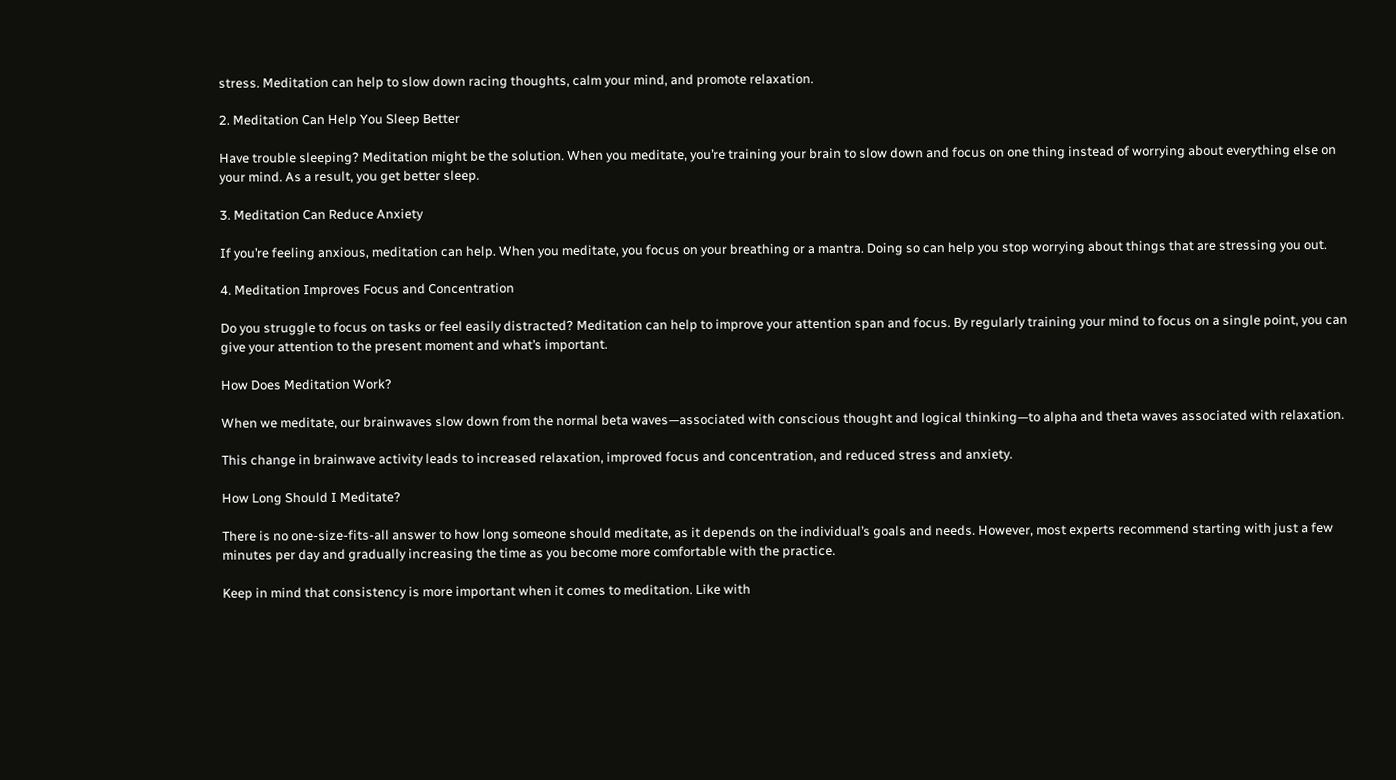stress. Meditation can help to slow down racing thoughts, calm your mind, and promote relaxation.

2. Meditation Can Help You Sleep Better

Have trouble sleeping? Meditation might be the solution. When you meditate, you’re training your brain to slow down and focus on one thing instead of worrying about everything else on your mind. As a result, you get better sleep.

3. Meditation Can Reduce Anxiety

If you’re feeling anxious, meditation can help. When you meditate, you focus on your breathing or a mantra. Doing so can help you stop worrying about things that are stressing you out.

4. Meditation Improves Focus and Concentration

Do you struggle to focus on tasks or feel easily distracted? Meditation can help to improve your attention span and focus. By regularly training your mind to focus on a single point, you can give your attention to the present moment and what’s important.

How Does Meditation Work?

When we meditate, our brainwaves slow down from the normal beta waves—associated with conscious thought and logical thinking—to alpha and theta waves associated with relaxation.

This change in brainwave activity leads to increased relaxation, improved focus and concentration, and reduced stress and anxiety.

How Long Should I Meditate?

There is no one-size-fits-all answer to how long someone should meditate, as it depends on the individual’s goals and needs. However, most experts recommend starting with just a few minutes per day and gradually increasing the time as you become more comfortable with the practice.

Keep in mind that consistency is more important when it comes to meditation. Like with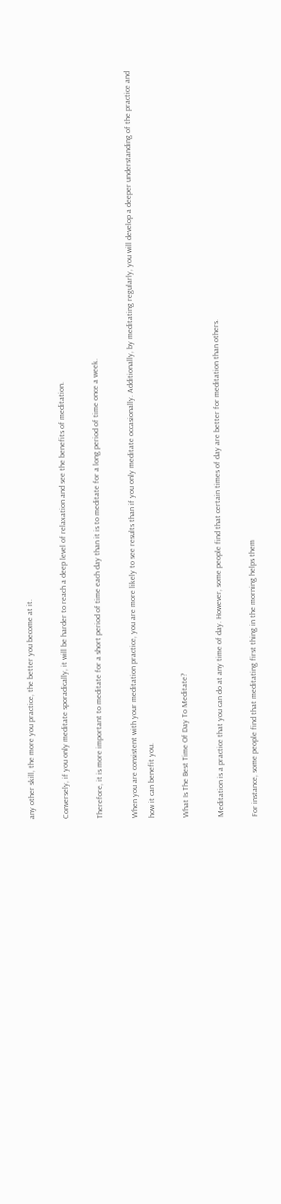any other skill, the more you practice, the better you become at it.

Conversely, if you only meditate sporadically, it will be harder to reach a deep level of relaxation and see the benefits of meditation.

Therefore, it is more important to meditate for a short period of time each day than it is to meditate for a long period of time once a week.

When you are consistent with your meditation practice, you are more likely to see results than if you only meditate occasionally. Additionally, by meditating regularly, you will develop a deeper understanding of the practice and how it can benefit you.

What Is The Best Time Of Day To Meditate?

Meditation is a practice that you can do at any time of day. However, some people find that certain times of day are better for meditation than others.

For instance, some people find that meditating first thing in the morning helps them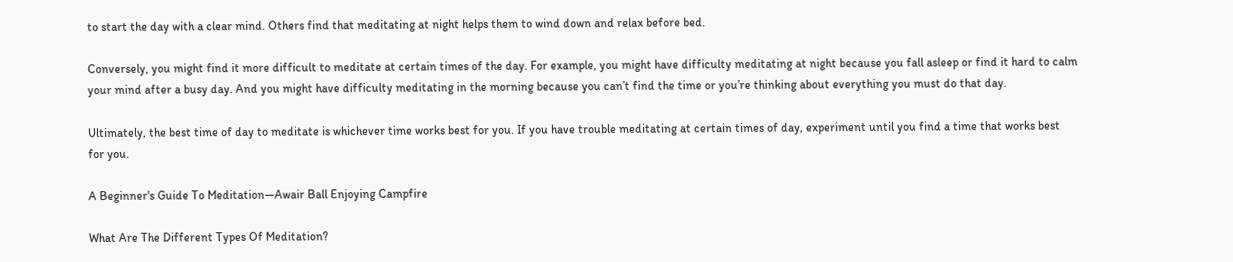to start the day with a clear mind. Others find that meditating at night helps them to wind down and relax before bed.

Conversely, you might find it more difficult to meditate at certain times of the day. For example, you might have difficulty meditating at night because you fall asleep or find it hard to calm your mind after a busy day. And you might have difficulty meditating in the morning because you can’t find the time or you’re thinking about everything you must do that day.

Ultimately, the best time of day to meditate is whichever time works best for you. If you have trouble meditating at certain times of day, experiment until you find a time that works best for you.

A Beginner's Guide To Meditation—Awair Ball Enjoying Campfire

What Are The Different Types Of Meditation?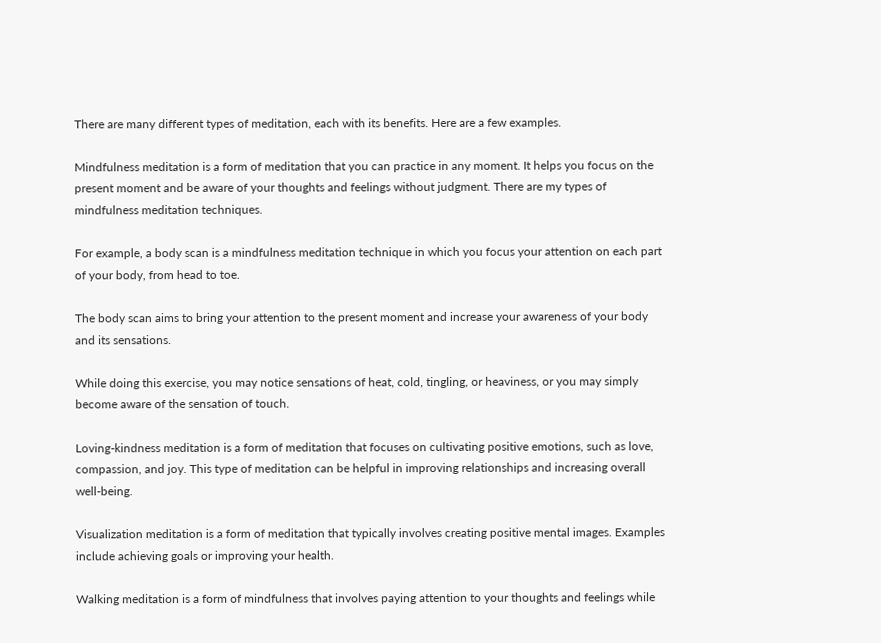There are many different types of meditation, each with its benefits. Here are a few examples.

Mindfulness meditation is a form of meditation that you can practice in any moment. It helps you focus on the present moment and be aware of your thoughts and feelings without judgment. There are my types of mindfulness meditation techniques.

For example, a body scan is a mindfulness meditation technique in which you focus your attention on each part of your body, from head to toe.

The body scan aims to bring your attention to the present moment and increase your awareness of your body and its sensations.

While doing this exercise, you may notice sensations of heat, cold, tingling, or heaviness, or you may simply become aware of the sensation of touch.

Loving-kindness meditation is a form of meditation that focuses on cultivating positive emotions, such as love, compassion, and joy. This type of meditation can be helpful in improving relationships and increasing overall well-being.

Visualization meditation is a form of meditation that typically involves creating positive mental images. Examples include achieving goals or improving your health.

Walking meditation is a form of mindfulness that involves paying attention to your thoughts and feelings while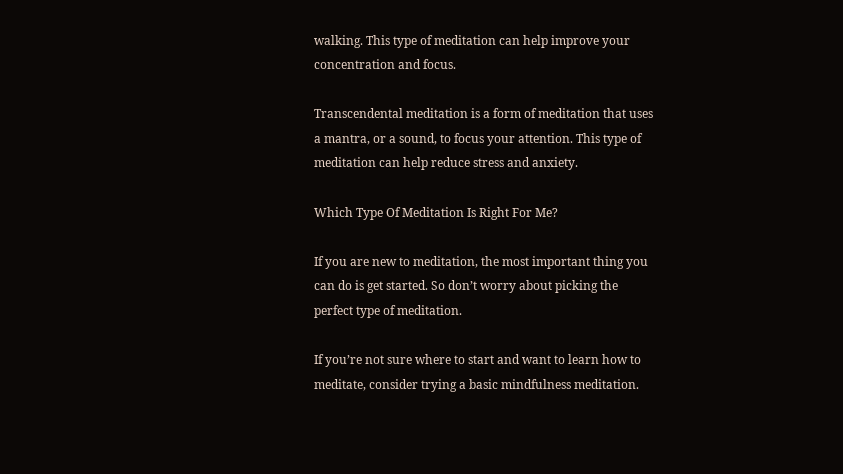walking. This type of meditation can help improve your concentration and focus.

Transcendental meditation is a form of meditation that uses a mantra, or a sound, to focus your attention. This type of meditation can help reduce stress and anxiety.

Which Type Of Meditation Is Right For Me?

If you are new to meditation, the most important thing you can do is get started. So don’t worry about picking the perfect type of meditation.

If you’re not sure where to start and want to learn how to meditate, consider trying a basic mindfulness meditation.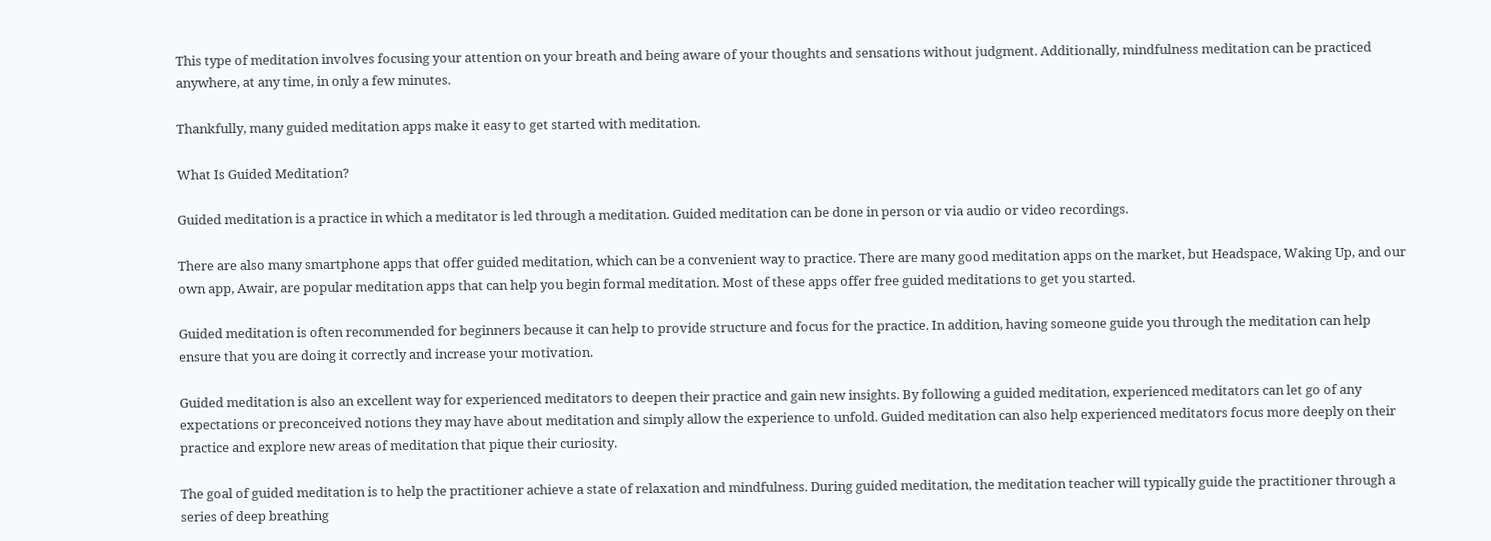This type of meditation involves focusing your attention on your breath and being aware of your thoughts and sensations without judgment. Additionally, mindfulness meditation can be practiced anywhere, at any time, in only a few minutes.

Thankfully, many guided meditation apps make it easy to get started with meditation.

What Is Guided Meditation?

Guided meditation is a practice in which a meditator is led through a meditation. Guided meditation can be done in person or via audio or video recordings.

There are also many smartphone apps that offer guided meditation, which can be a convenient way to practice. There are many good meditation apps on the market, but Headspace, Waking Up, and our own app, Awair, are popular meditation apps that can help you begin formal meditation. Most of these apps offer free guided meditations to get you started.

Guided meditation is often recommended for beginners because it can help to provide structure and focus for the practice. In addition, having someone guide you through the meditation can help ensure that you are doing it correctly and increase your motivation.

Guided meditation is also an excellent way for experienced meditators to deepen their practice and gain new insights. By following a guided meditation, experienced meditators can let go of any expectations or preconceived notions they may have about meditation and simply allow the experience to unfold. Guided meditation can also help experienced meditators focus more deeply on their practice and explore new areas of meditation that pique their curiosity.

The goal of guided meditation is to help the practitioner achieve a state of relaxation and mindfulness. During guided meditation, the meditation teacher will typically guide the practitioner through a series of deep breathing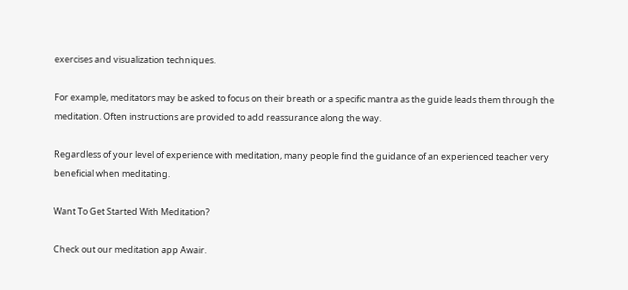exercises and visualization techniques.

For example, meditators may be asked to focus on their breath or a specific mantra as the guide leads them through the meditation. Often instructions are provided to add reassurance along the way.

Regardless of your level of experience with meditation, many people find the guidance of an experienced teacher very beneficial when meditating.

Want To Get Started With Meditation?

Check out our meditation app Awair.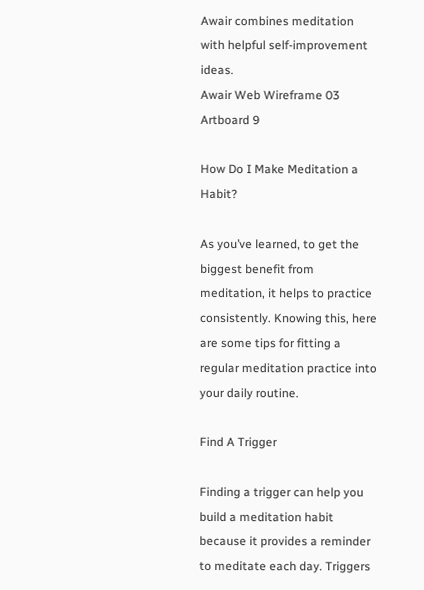Awair combines meditation with helpful self-improvement ideas.
Awair Web Wireframe 03 Artboard 9

How Do I Make Meditation a Habit?

As you’ve learned, to get the biggest benefit from meditation, it helps to practice consistently. Knowing this, here are some tips for fitting a regular meditation practice into your daily routine.

Find A Trigger

Finding a trigger can help you build a meditation habit because it provides a reminder to meditate each day. Triggers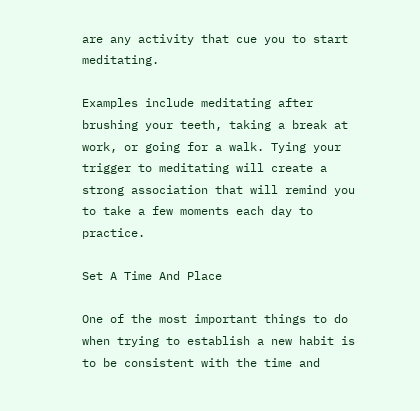are any activity that cue you to start meditating.

Examples include meditating after brushing your teeth, taking a break at work, or going for a walk. Tying your trigger to meditating will create a strong association that will remind you to take a few moments each day to practice.

Set A Time And Place

One of the most important things to do when trying to establish a new habit is to be consistent with the time and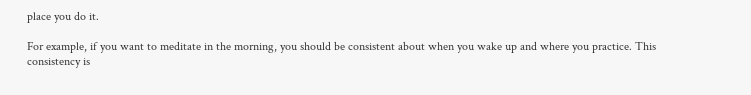place you do it.

For example, if you want to meditate in the morning, you should be consistent about when you wake up and where you practice. This consistency is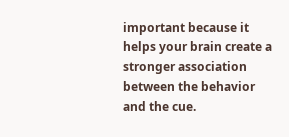important because it helps your brain create a stronger association between the behavior and the cue.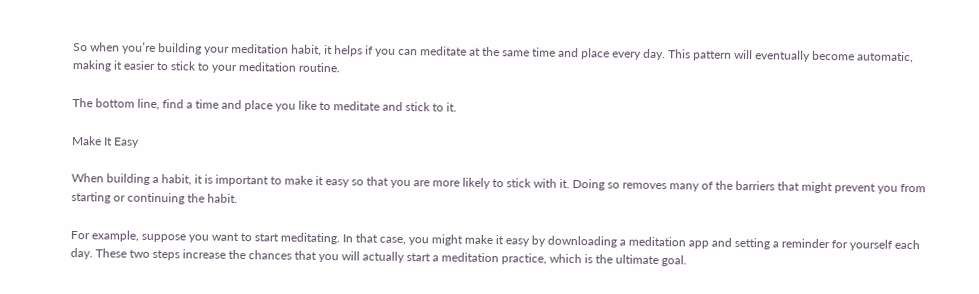So when you’re building your meditation habit, it helps if you can meditate at the same time and place every day. This pattern will eventually become automatic, making it easier to stick to your meditation routine.

The bottom line, find a time and place you like to meditate and stick to it.

Make It Easy

When building a habit, it is important to make it easy so that you are more likely to stick with it. Doing so removes many of the barriers that might prevent you from starting or continuing the habit.

For example, suppose you want to start meditating. In that case, you might make it easy by downloading a meditation app and setting a reminder for yourself each day. These two steps increase the chances that you will actually start a meditation practice, which is the ultimate goal.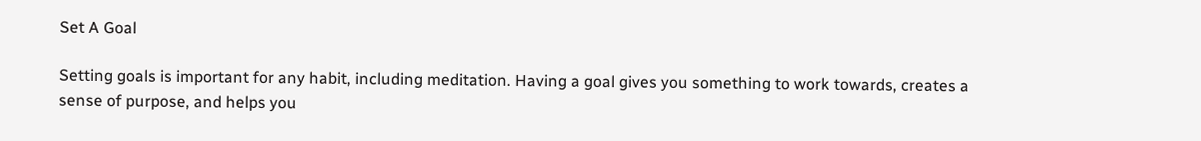Set A Goal

Setting goals is important for any habit, including meditation. Having a goal gives you something to work towards, creates a sense of purpose, and helps you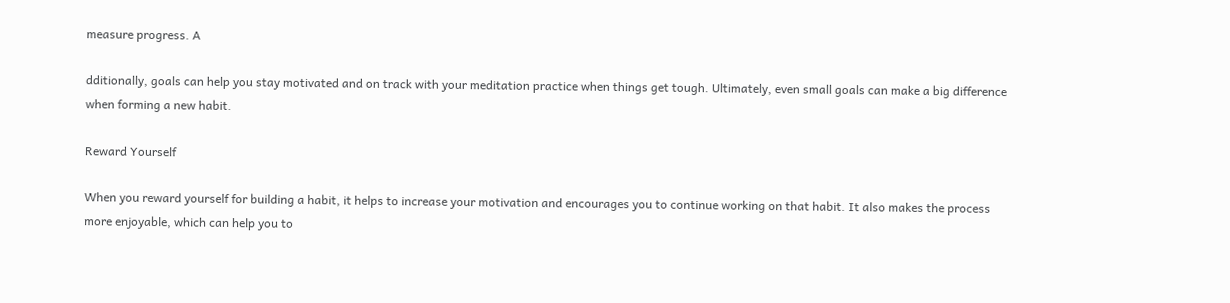measure progress. A

dditionally, goals can help you stay motivated and on track with your meditation practice when things get tough. Ultimately, even small goals can make a big difference when forming a new habit.

Reward Yourself

When you reward yourself for building a habit, it helps to increase your motivation and encourages you to continue working on that habit. It also makes the process more enjoyable, which can help you to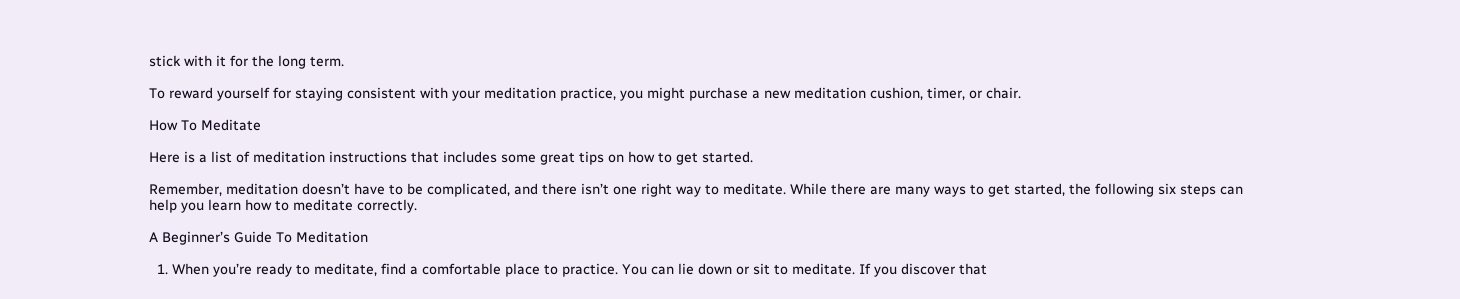stick with it for the long term.

To reward yourself for staying consistent with your meditation practice, you might purchase a new meditation cushion, timer, or chair.

How To Meditate

Here is a list of meditation instructions that includes some great tips on how to get started.

Remember, meditation doesn’t have to be complicated, and there isn’t one right way to meditate. While there are many ways to get started, the following six steps can help you learn how to meditate correctly.

A Beginner’s Guide To Meditation

  1. When you’re ready to meditate, find a comfortable place to practice. You can lie down or sit to meditate. If you discover that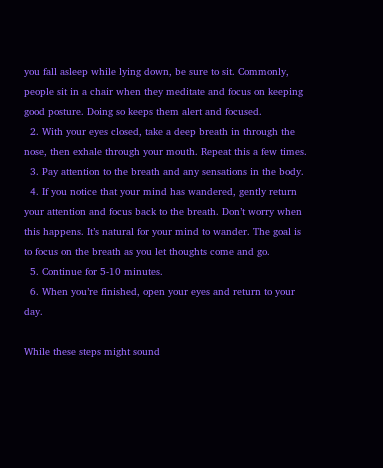you fall asleep while lying down, be sure to sit. Commonly, people sit in a chair when they meditate and focus on keeping good posture. Doing so keeps them alert and focused.
  2. With your eyes closed, take a deep breath in through the nose, then exhale through your mouth. Repeat this a few times.
  3. Pay attention to the breath and any sensations in the body.
  4. If you notice that your mind has wandered, gently return your attention and focus back to the breath. Don’t worry when this happens. It’s natural for your mind to wander. The goal is to focus on the breath as you let thoughts come and go.
  5. Continue for 5-10 minutes.
  6. When you’re finished, open your eyes and return to your day.

While these steps might sound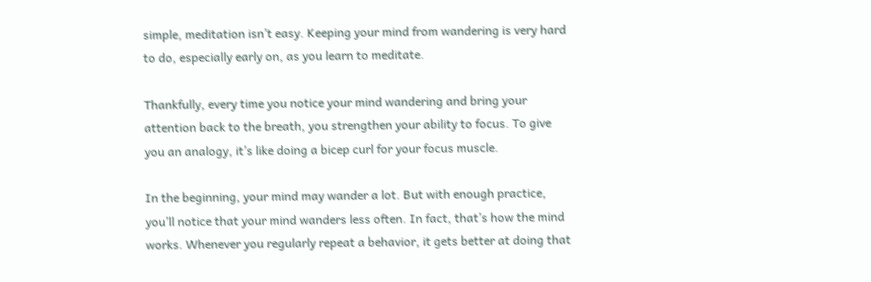simple, meditation isn’t easy. Keeping your mind from wandering is very hard to do, especially early on, as you learn to meditate.

Thankfully, every time you notice your mind wandering and bring your attention back to the breath, you strengthen your ability to focus. To give you an analogy, it’s like doing a bicep curl for your focus muscle.

In the beginning, your mind may wander a lot. But with enough practice, you’ll notice that your mind wanders less often. In fact, that’s how the mind works. Whenever you regularly repeat a behavior, it gets better at doing that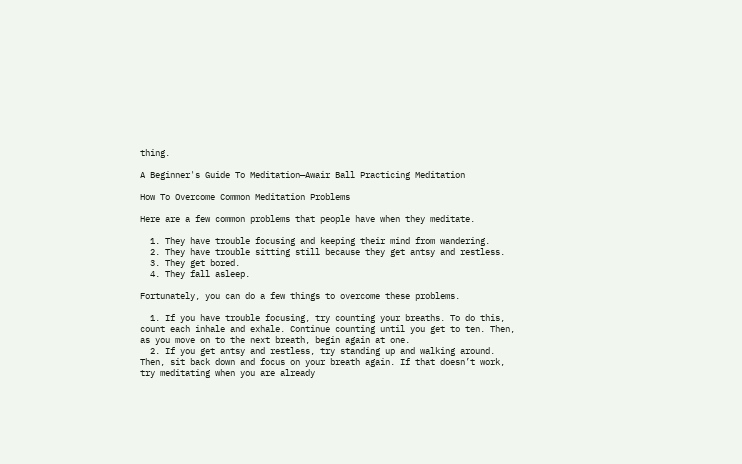thing.

A Beginner's Guide To Meditation—Awair Ball Practicing Meditation

How To Overcome Common Meditation Problems

Here are a few common problems that people have when they meditate.

  1. They have trouble focusing and keeping their mind from wandering.
  2. They have trouble sitting still because they get antsy and restless.
  3. They get bored.
  4. They fall asleep.

Fortunately, you can do a few things to overcome these problems.

  1. If you have trouble focusing, try counting your breaths. To do this, count each inhale and exhale. Continue counting until you get to ten. Then, as you move on to the next breath, begin again at one.
  2. If you get antsy and restless, try standing up and walking around. Then, sit back down and focus on your breath again. If that doesn’t work, try meditating when you are already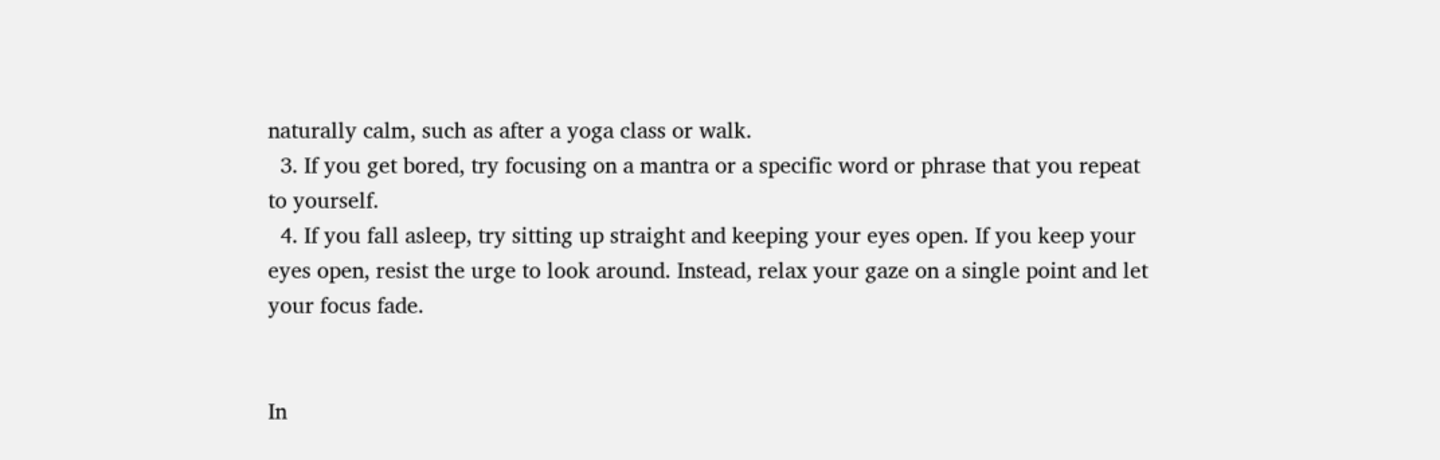naturally calm, such as after a yoga class or walk.
  3. If you get bored, try focusing on a mantra or a specific word or phrase that you repeat to yourself.
  4. If you fall asleep, try sitting up straight and keeping your eyes open. If you keep your eyes open, resist the urge to look around. Instead, relax your gaze on a single point and let your focus fade.


In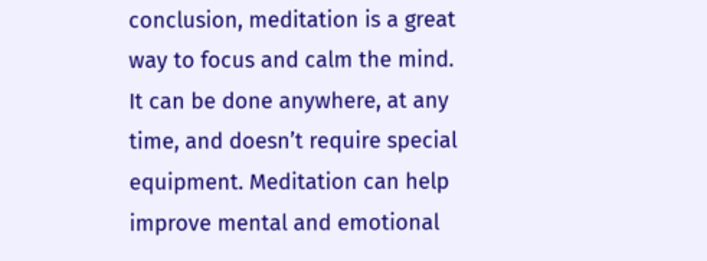conclusion, meditation is a great way to focus and calm the mind. It can be done anywhere, at any time, and doesn’t require special equipment. Meditation can help improve mental and emotional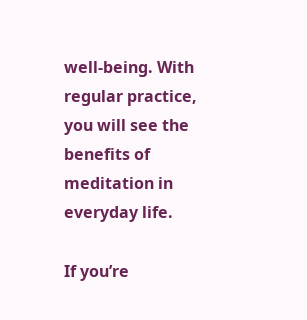well-being. With regular practice, you will see the benefits of meditation in everyday life.

If you’re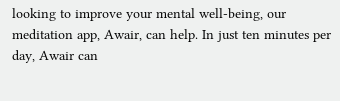looking to improve your mental well-being, our meditation app, Awair, can help. In just ten minutes per day, Awair can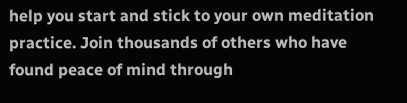help you start and stick to your own meditation practice. Join thousands of others who have found peace of mind through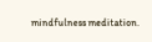mindfulness meditation.